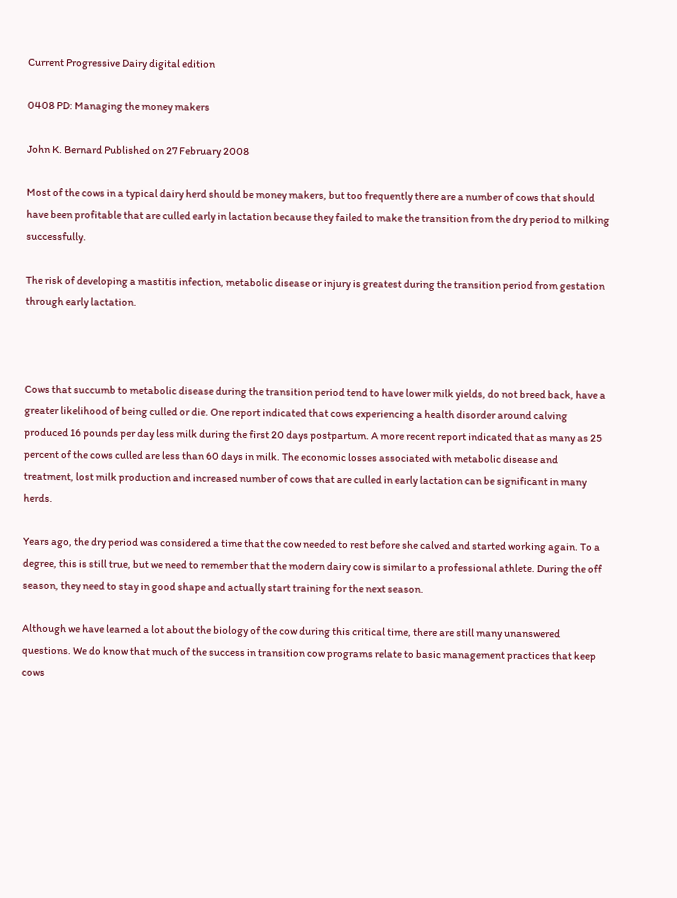Current Progressive Dairy digital edition

0408 PD: Managing the money makers

John K. Bernard Published on 27 February 2008

Most of the cows in a typical dairy herd should be money makers, but too frequently there are a number of cows that should have been profitable that are culled early in lactation because they failed to make the transition from the dry period to milking successfully.

The risk of developing a mastitis infection, metabolic disease or injury is greatest during the transition period from gestation through early lactation.



Cows that succumb to metabolic disease during the transition period tend to have lower milk yields, do not breed back, have a greater likelihood of being culled or die. One report indicated that cows experiencing a health disorder around calving produced 16 pounds per day less milk during the first 20 days postpartum. A more recent report indicated that as many as 25 percent of the cows culled are less than 60 days in milk. The economic losses associated with metabolic disease and treatment, lost milk production and increased number of cows that are culled in early lactation can be significant in many herds.

Years ago, the dry period was considered a time that the cow needed to rest before she calved and started working again. To a degree, this is still true, but we need to remember that the modern dairy cow is similar to a professional athlete. During the off season, they need to stay in good shape and actually start training for the next season.

Although we have learned a lot about the biology of the cow during this critical time, there are still many unanswered questions. We do know that much of the success in transition cow programs relate to basic management practices that keep cows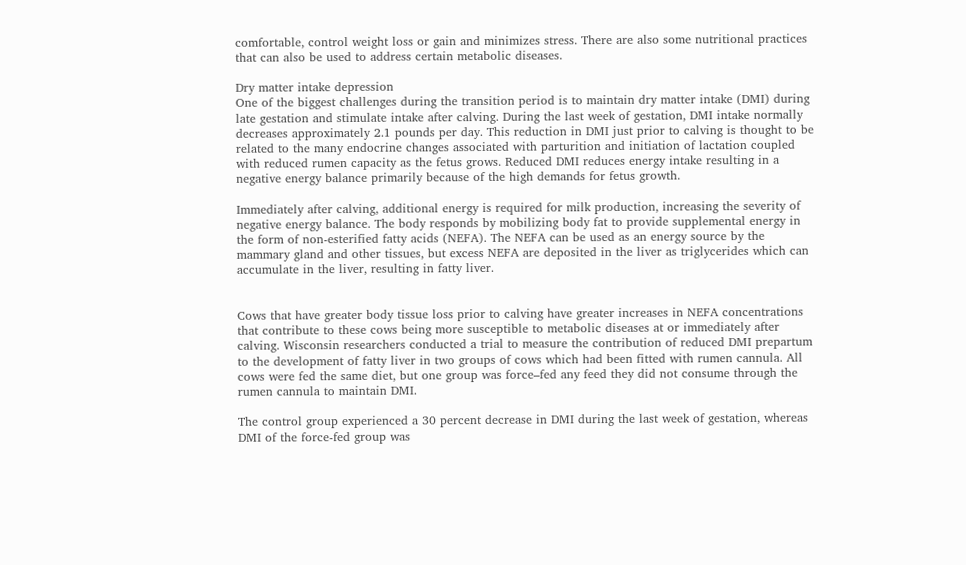comfortable, control weight loss or gain and minimizes stress. There are also some nutritional practices that can also be used to address certain metabolic diseases.

Dry matter intake depression
One of the biggest challenges during the transition period is to maintain dry matter intake (DMI) during late gestation and stimulate intake after calving. During the last week of gestation, DMI intake normally decreases approximately 2.1 pounds per day. This reduction in DMI just prior to calving is thought to be related to the many endocrine changes associated with parturition and initiation of lactation coupled with reduced rumen capacity as the fetus grows. Reduced DMI reduces energy intake resulting in a negative energy balance primarily because of the high demands for fetus growth.

Immediately after calving, additional energy is required for milk production, increasing the severity of negative energy balance. The body responds by mobilizing body fat to provide supplemental energy in the form of non-esterified fatty acids (NEFA). The NEFA can be used as an energy source by the mammary gland and other tissues, but excess NEFA are deposited in the liver as triglycerides which can accumulate in the liver, resulting in fatty liver.


Cows that have greater body tissue loss prior to calving have greater increases in NEFA concentrations that contribute to these cows being more susceptible to metabolic diseases at or immediately after calving. Wisconsin researchers conducted a trial to measure the contribution of reduced DMI prepartum to the development of fatty liver in two groups of cows which had been fitted with rumen cannula. All cows were fed the same diet, but one group was force–fed any feed they did not consume through the rumen cannula to maintain DMI.

The control group experienced a 30 percent decrease in DMI during the last week of gestation, whereas DMI of the force-fed group was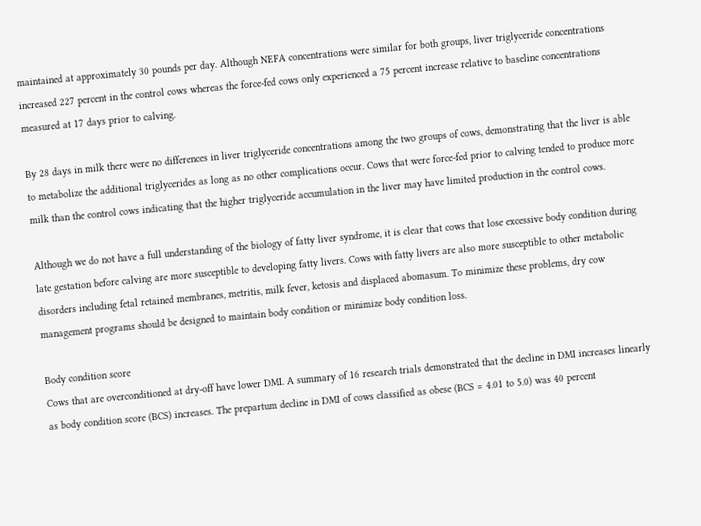maintained at approximately 30 pounds per day. Although NEFA concentrations were similar for both groups, liver triglyceride concentrations increased 227 percent in the control cows whereas the force-fed cows only experienced a 75 percent increase relative to baseline concentrations measured at 17 days prior to calving.

By 28 days in milk there were no differences in liver triglyceride concentrations among the two groups of cows, demonstrating that the liver is able to metabolize the additional triglycerides as long as no other complications occur. Cows that were force-fed prior to calving tended to produce more milk than the control cows indicating that the higher triglyceride accumulation in the liver may have limited production in the control cows.

Although we do not have a full understanding of the biology of fatty liver syndrome, it is clear that cows that lose excessive body condition during late gestation before calving are more susceptible to developing fatty livers. Cows with fatty livers are also more susceptible to other metabolic disorders including fetal retained membranes, metritis, milk fever, ketosis and displaced abomasum. To minimize these problems, dry cow management programs should be designed to maintain body condition or minimize body condition loss.

Body condition score
Cows that are overconditioned at dry-off have lower DMI. A summary of 16 research trials demonstrated that the decline in DMI increases linearly as body condition score (BCS) increases. The prepartum decline in DMI of cows classified as obese (BCS = 4.01 to 5.0) was 40 percent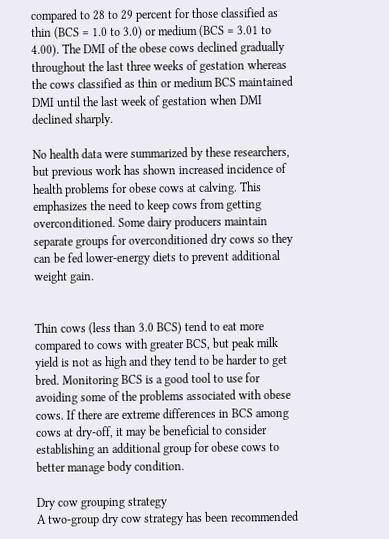compared to 28 to 29 percent for those classified as thin (BCS = 1.0 to 3.0) or medium (BCS = 3.01 to 4.00). The DMI of the obese cows declined gradually throughout the last three weeks of gestation whereas the cows classified as thin or medium BCS maintained DMI until the last week of gestation when DMI declined sharply.

No health data were summarized by these researchers, but previous work has shown increased incidence of health problems for obese cows at calving. This emphasizes the need to keep cows from getting overconditioned. Some dairy producers maintain separate groups for overconditioned dry cows so they can be fed lower-energy diets to prevent additional weight gain.


Thin cows (less than 3.0 BCS) tend to eat more compared to cows with greater BCS, but peak milk yield is not as high and they tend to be harder to get bred. Monitoring BCS is a good tool to use for avoiding some of the problems associated with obese cows. If there are extreme differences in BCS among cows at dry-off, it may be beneficial to consider establishing an additional group for obese cows to better manage body condition.

Dry cow grouping strategy
A two-group dry cow strategy has been recommended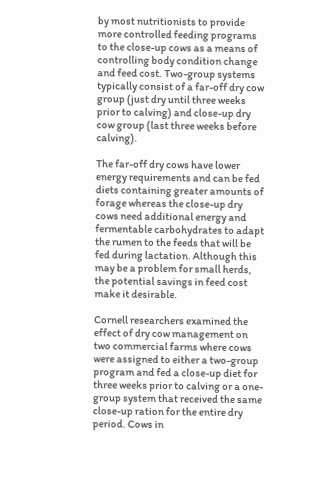by most nutritionists to provide more controlled feeding programs to the close-up cows as a means of controlling body condition change and feed cost. Two-group systems typically consist of a far-off dry cow group (just dry until three weeks prior to calving) and close-up dry cow group (last three weeks before calving).

The far-off dry cows have lower energy requirements and can be fed diets containing greater amounts of forage whereas the close-up dry cows need additional energy and fermentable carbohydrates to adapt the rumen to the feeds that will be fed during lactation. Although this may be a problem for small herds, the potential savings in feed cost make it desirable.

Cornell researchers examined the effect of dry cow management on two commercial farms where cows were assigned to either a two-group program and fed a close-up diet for three weeks prior to calving or a one-group system that received the same close-up ration for the entire dry period. Cows in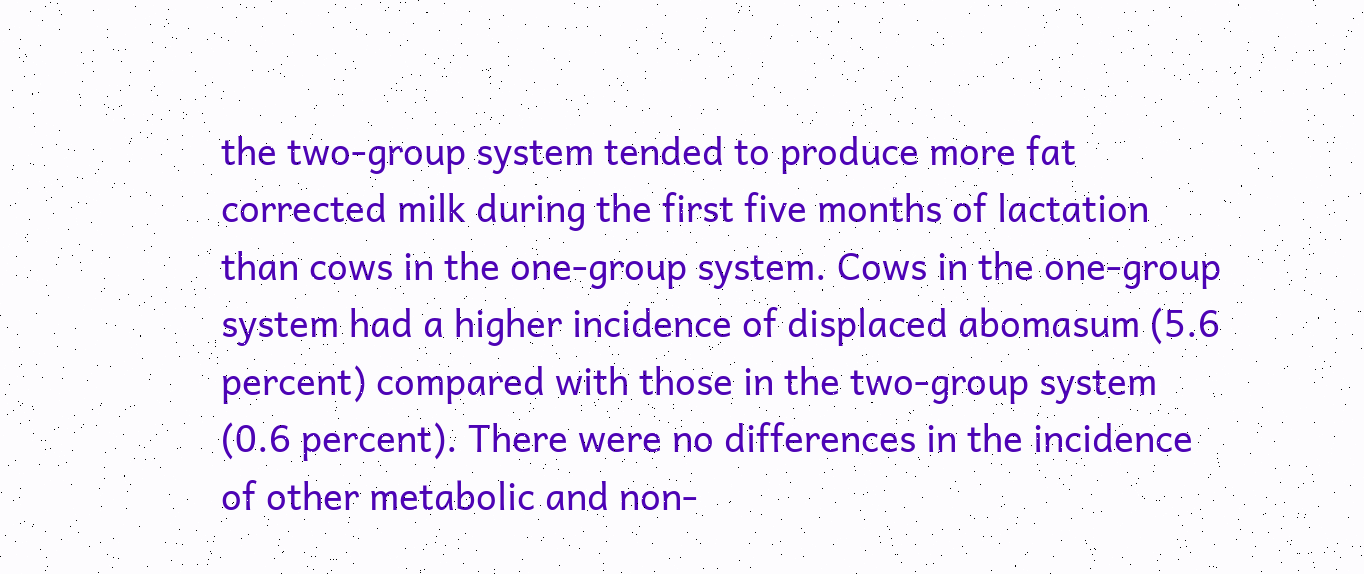the two-group system tended to produce more fat corrected milk during the first five months of lactation than cows in the one-group system. Cows in the one-group system had a higher incidence of displaced abomasum (5.6 percent) compared with those in the two-group system (0.6 percent). There were no differences in the incidence of other metabolic and non-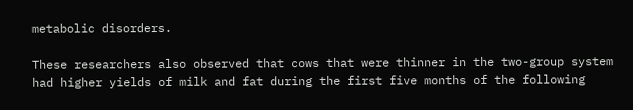metabolic disorders.

These researchers also observed that cows that were thinner in the two-group system had higher yields of milk and fat during the first five months of the following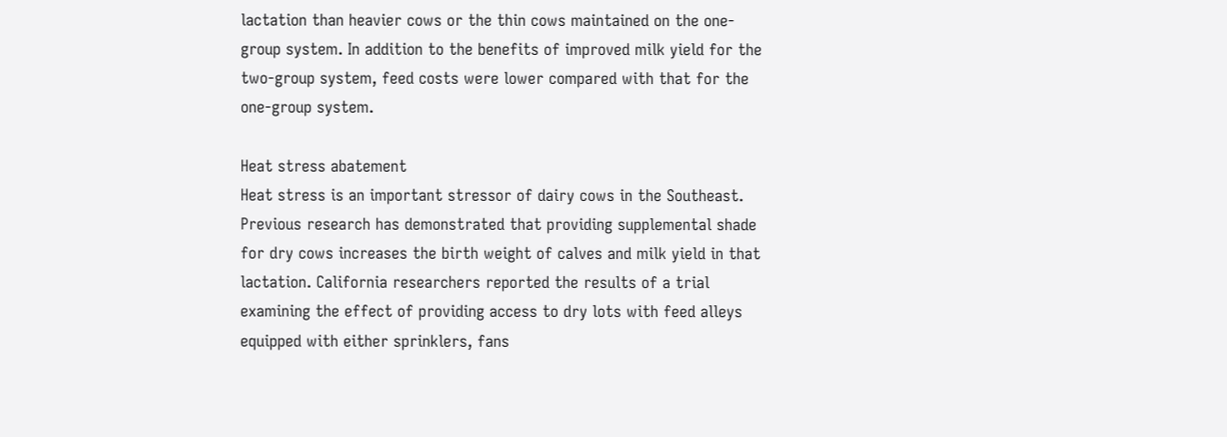lactation than heavier cows or the thin cows maintained on the one-group system. In addition to the benefits of improved milk yield for the two-group system, feed costs were lower compared with that for the one-group system.

Heat stress abatement
Heat stress is an important stressor of dairy cows in the Southeast. Previous research has demonstrated that providing supplemental shade for dry cows increases the birth weight of calves and milk yield in that lactation. California researchers reported the results of a trial examining the effect of providing access to dry lots with feed alleys equipped with either sprinklers, fans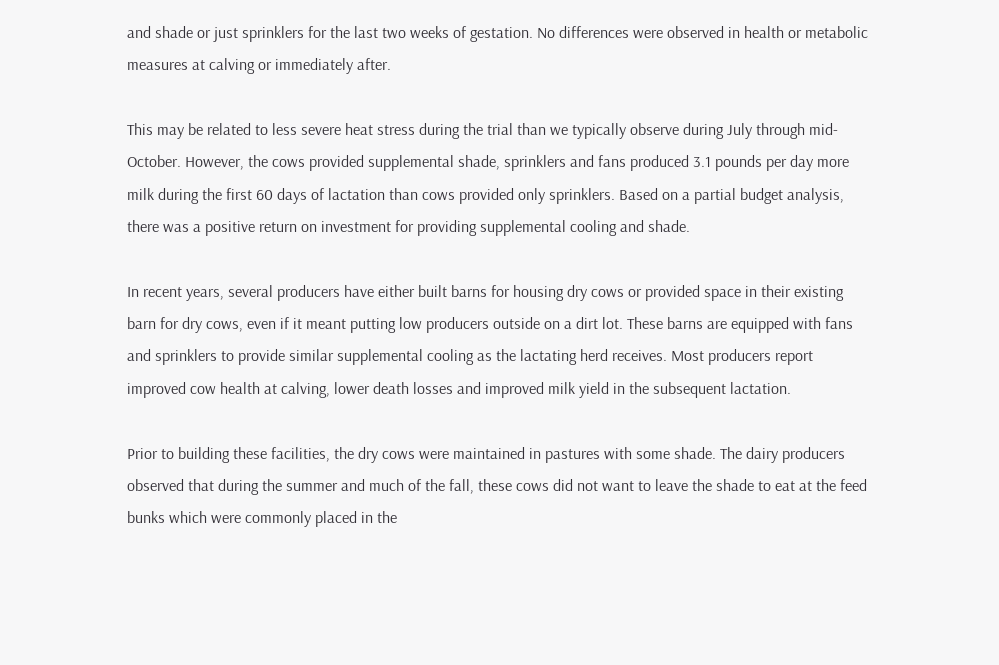and shade or just sprinklers for the last two weeks of gestation. No differences were observed in health or metabolic measures at calving or immediately after.

This may be related to less severe heat stress during the trial than we typically observe during July through mid-October. However, the cows provided supplemental shade, sprinklers and fans produced 3.1 pounds per day more milk during the first 60 days of lactation than cows provided only sprinklers. Based on a partial budget analysis, there was a positive return on investment for providing supplemental cooling and shade.

In recent years, several producers have either built barns for housing dry cows or provided space in their existing barn for dry cows, even if it meant putting low producers outside on a dirt lot. These barns are equipped with fans and sprinklers to provide similar supplemental cooling as the lactating herd receives. Most producers report improved cow health at calving, lower death losses and improved milk yield in the subsequent lactation.

Prior to building these facilities, the dry cows were maintained in pastures with some shade. The dairy producers observed that during the summer and much of the fall, these cows did not want to leave the shade to eat at the feed bunks which were commonly placed in the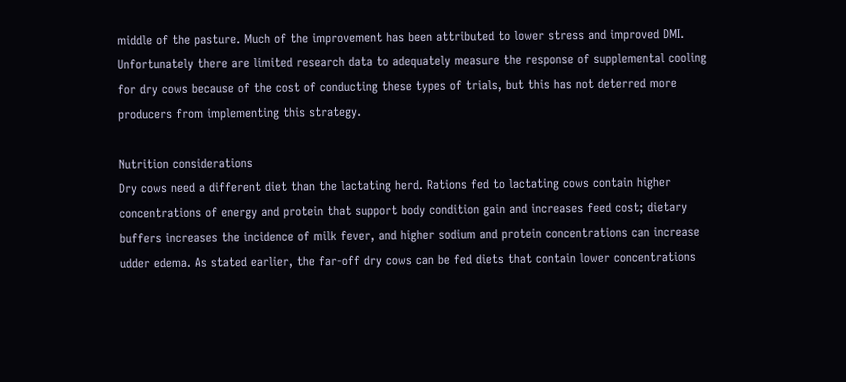middle of the pasture. Much of the improvement has been attributed to lower stress and improved DMI. Unfortunately there are limited research data to adequately measure the response of supplemental cooling for dry cows because of the cost of conducting these types of trials, but this has not deterred more producers from implementing this strategy.

Nutrition considerations
Dry cows need a different diet than the lactating herd. Rations fed to lactating cows contain higher concentrations of energy and protein that support body condition gain and increases feed cost; dietary buffers increases the incidence of milk fever, and higher sodium and protein concentrations can increase udder edema. As stated earlier, the far-off dry cows can be fed diets that contain lower concentrations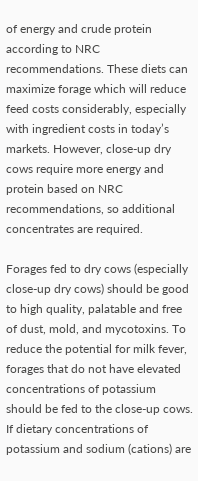of energy and crude protein according to NRC recommendations. These diets can maximize forage which will reduce feed costs considerably, especially with ingredient costs in today’s markets. However, close-up dry cows require more energy and protein based on NRC recommendations, so additional concentrates are required.

Forages fed to dry cows (especially close-up dry cows) should be good to high quality, palatable and free of dust, mold, and mycotoxins. To reduce the potential for milk fever, forages that do not have elevated concentrations of potassium should be fed to the close-up cows. If dietary concentrations of potassium and sodium (cations) are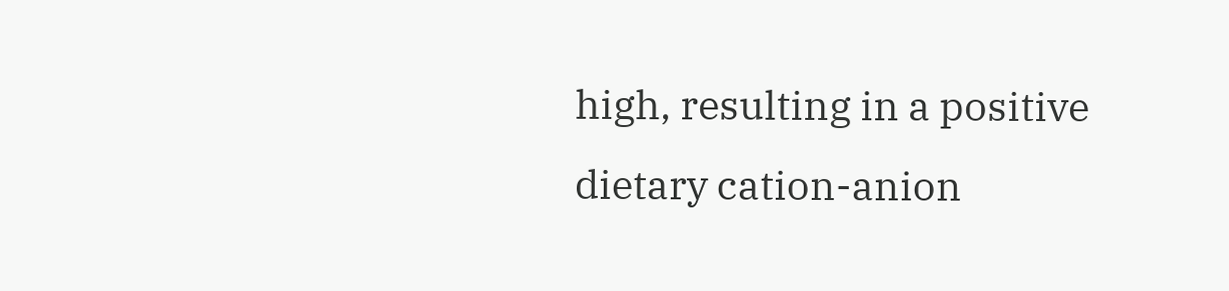high, resulting in a positive dietary cation-anion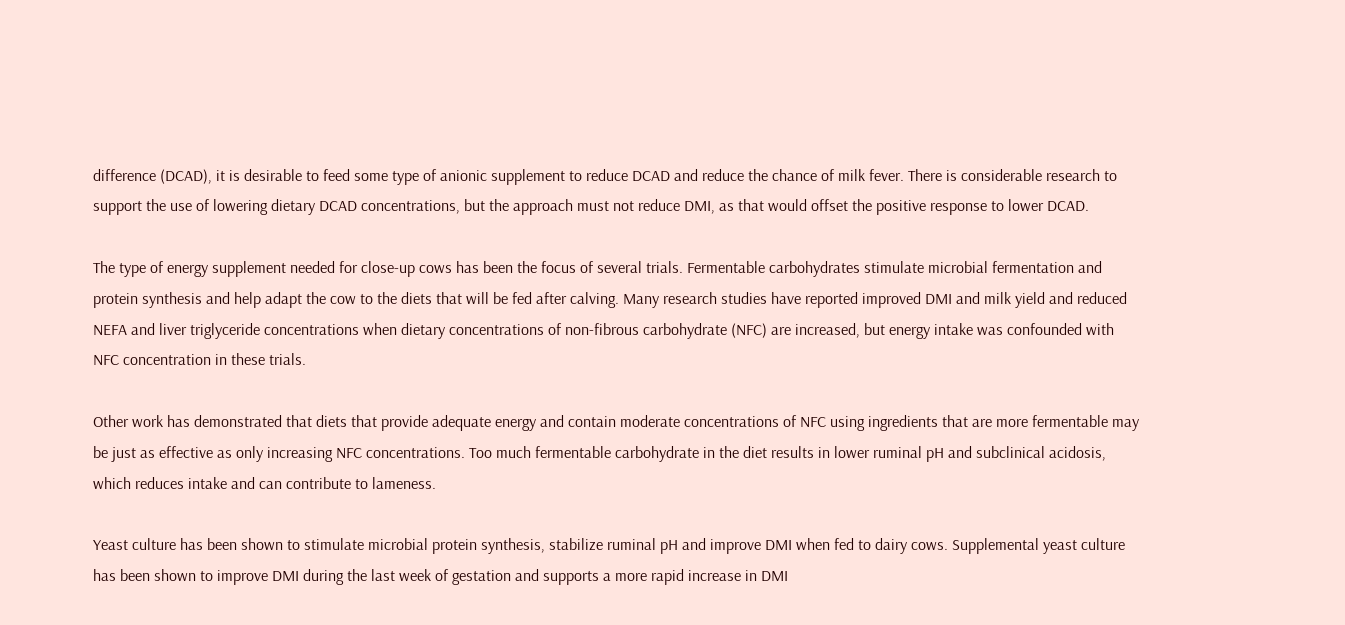difference (DCAD), it is desirable to feed some type of anionic supplement to reduce DCAD and reduce the chance of milk fever. There is considerable research to support the use of lowering dietary DCAD concentrations, but the approach must not reduce DMI, as that would offset the positive response to lower DCAD.

The type of energy supplement needed for close-up cows has been the focus of several trials. Fermentable carbohydrates stimulate microbial fermentation and protein synthesis and help adapt the cow to the diets that will be fed after calving. Many research studies have reported improved DMI and milk yield and reduced NEFA and liver triglyceride concentrations when dietary concentrations of non-fibrous carbohydrate (NFC) are increased, but energy intake was confounded with NFC concentration in these trials.

Other work has demonstrated that diets that provide adequate energy and contain moderate concentrations of NFC using ingredients that are more fermentable may be just as effective as only increasing NFC concentrations. Too much fermentable carbohydrate in the diet results in lower ruminal pH and subclinical acidosis, which reduces intake and can contribute to lameness.

Yeast culture has been shown to stimulate microbial protein synthesis, stabilize ruminal pH and improve DMI when fed to dairy cows. Supplemental yeast culture has been shown to improve DMI during the last week of gestation and supports a more rapid increase in DMI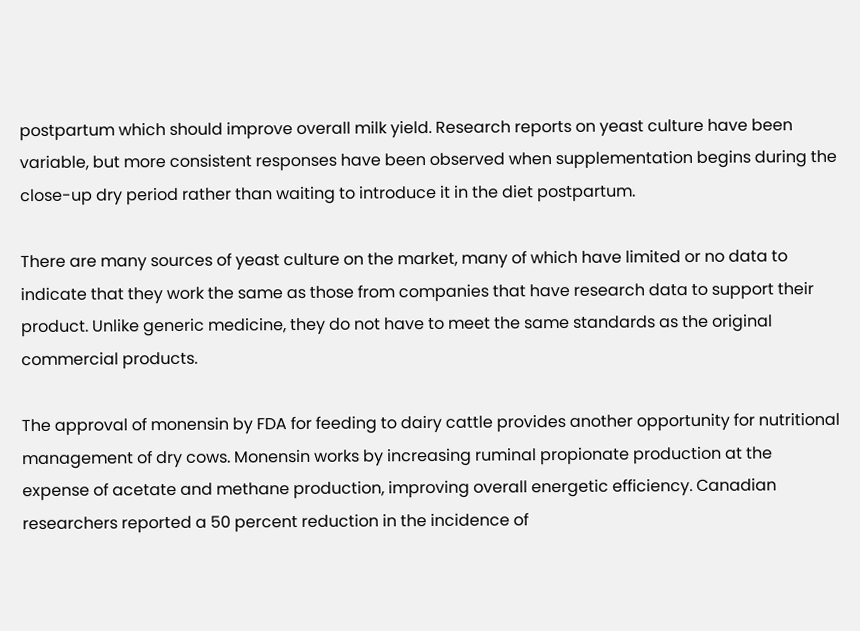postpartum which should improve overall milk yield. Research reports on yeast culture have been variable, but more consistent responses have been observed when supplementation begins during the close-up dry period rather than waiting to introduce it in the diet postpartum.

There are many sources of yeast culture on the market, many of which have limited or no data to indicate that they work the same as those from companies that have research data to support their product. Unlike generic medicine, they do not have to meet the same standards as the original commercial products.

The approval of monensin by FDA for feeding to dairy cattle provides another opportunity for nutritional management of dry cows. Monensin works by increasing ruminal propionate production at the expense of acetate and methane production, improving overall energetic efficiency. Canadian researchers reported a 50 percent reduction in the incidence of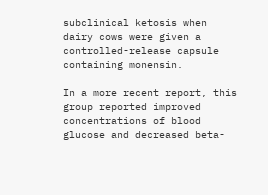subclinical ketosis when dairy cows were given a controlled-release capsule containing monensin.

In a more recent report, this group reported improved concentrations of blood glucose and decreased beta-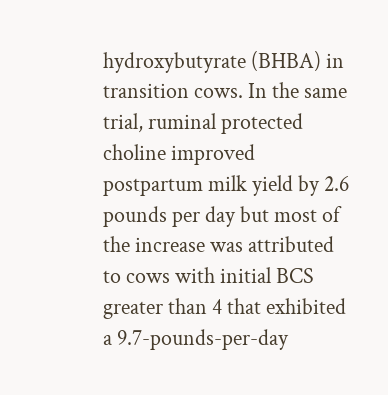hydroxybutyrate (BHBA) in transition cows. In the same trial, ruminal protected choline improved postpartum milk yield by 2.6 pounds per day but most of the increase was attributed to cows with initial BCS greater than 4 that exhibited a 9.7-pounds-per-day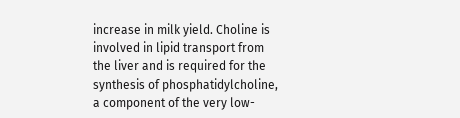increase in milk yield. Choline is involved in lipid transport from the liver and is required for the synthesis of phosphatidylcholine, a component of the very low-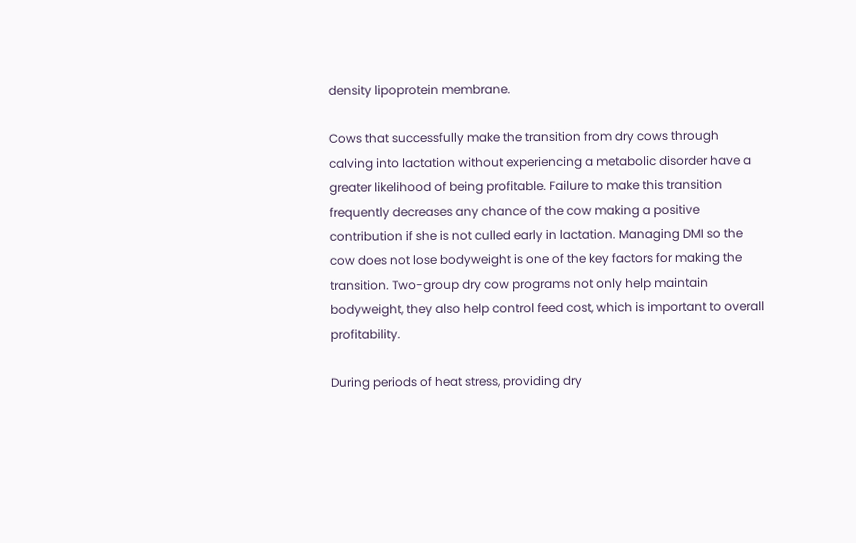density lipoprotein membrane.

Cows that successfully make the transition from dry cows through calving into lactation without experiencing a metabolic disorder have a greater likelihood of being profitable. Failure to make this transition frequently decreases any chance of the cow making a positive contribution if she is not culled early in lactation. Managing DMI so the cow does not lose bodyweight is one of the key factors for making the transition. Two-group dry cow programs not only help maintain bodyweight, they also help control feed cost, which is important to overall profitability.

During periods of heat stress, providing dry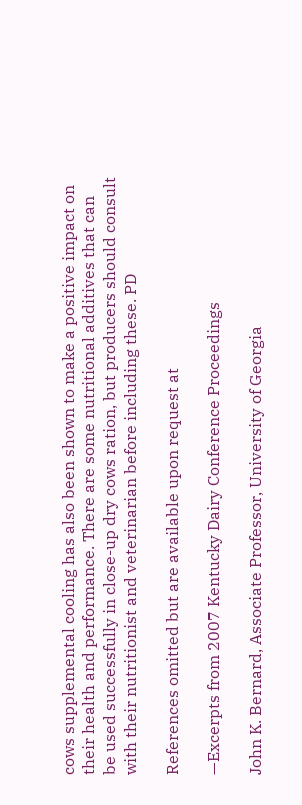cows supplemental cooling has also been shown to make a positive impact on their health and performance. There are some nutritional additives that can be used successfully in close-up dry cows ration, but producers should consult with their nutritionist and veterinarian before including these. PD

References omitted but are available upon request at

—Excerpts from 2007 Kentucky Dairy Conference Proceedings

John K. Bernard, Associate Professor, University of Georgia